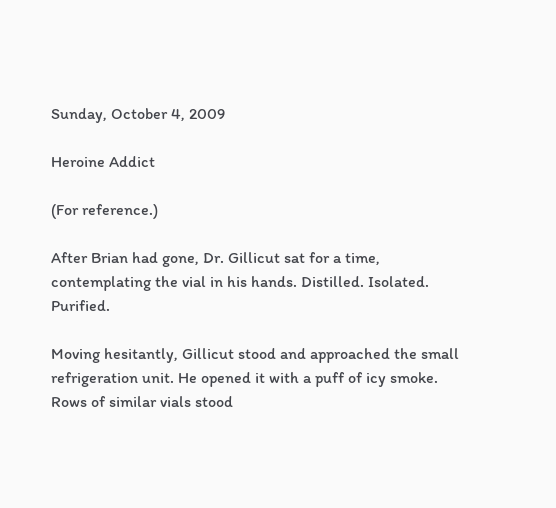Sunday, October 4, 2009

Heroine Addict

(For reference.)

After Brian had gone, Dr. Gillicut sat for a time, contemplating the vial in his hands. Distilled. Isolated. Purified.

Moving hesitantly, Gillicut stood and approached the small refrigeration unit. He opened it with a puff of icy smoke. Rows of similar vials stood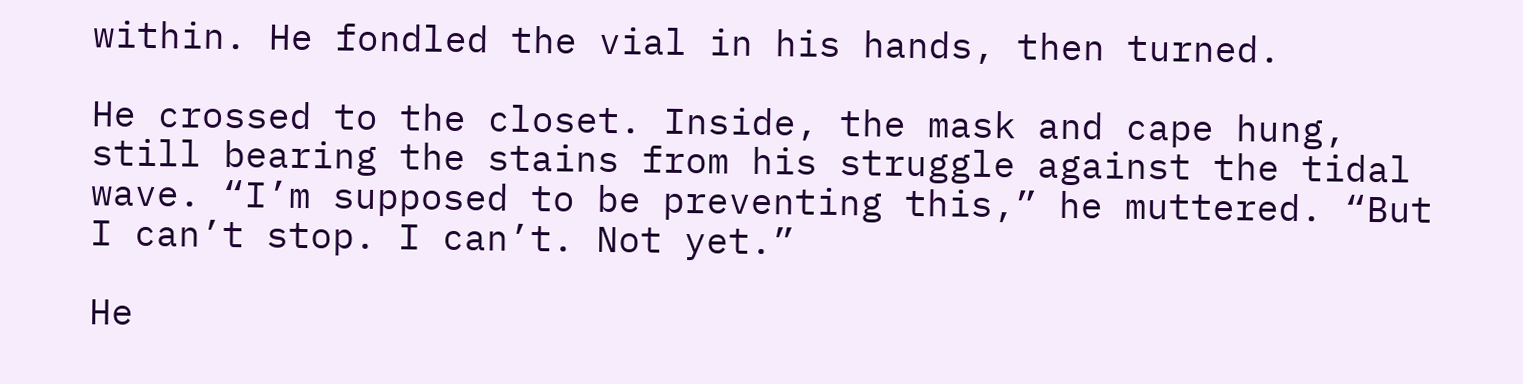within. He fondled the vial in his hands, then turned.

He crossed to the closet. Inside, the mask and cape hung, still bearing the stains from his struggle against the tidal wave. “I’m supposed to be preventing this,” he muttered. “But I can’t stop. I can’t. Not yet.”

He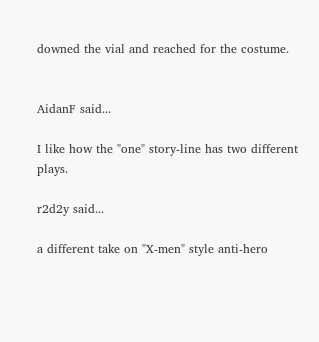downed the vial and reached for the costume.


AidanF said...

I like how the "one" story-line has two different plays.

r2d2y said...

a different take on "X-men" style anti-hero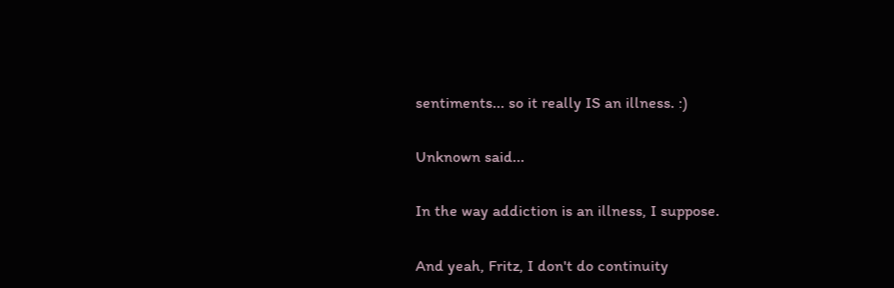sentiments... so it really IS an illness. :)

Unknown said...

In the way addiction is an illness, I suppose.

And yeah, Fritz, I don't do continuity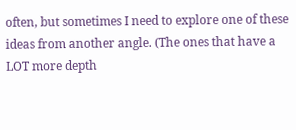often, but sometimes I need to explore one of these ideas from another angle. (The ones that have a LOT more depth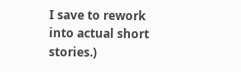I save to rework into actual short stories.)